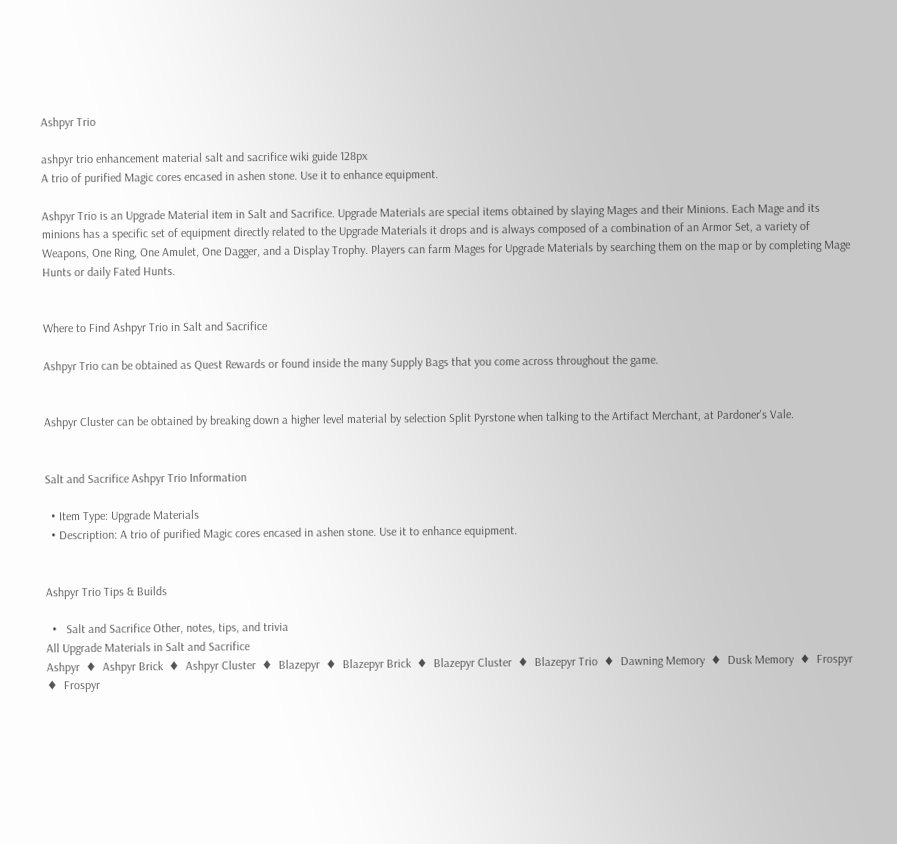Ashpyr Trio

ashpyr trio enhancement material salt and sacrifice wiki guide 128px
A trio of purified Magic cores encased in ashen stone. Use it to enhance equipment.

Ashpyr Trio is an Upgrade Material item in Salt and Sacrifice. Upgrade Materials are special items obtained by slaying Mages and their Minions. Each Mage and its minions has a specific set of equipment directly related to the Upgrade Materials it drops and is always composed of a combination of an Armor Set, a variety of Weapons, One Ring, One Amulet, One Dagger, and a Display Trophy. Players can farm Mages for Upgrade Materials by searching them on the map or by completing Mage Hunts or daily Fated Hunts.


Where to Find Ashpyr Trio in Salt and Sacrifice

Ashpyr Trio can be obtained as Quest Rewards or found inside the many Supply Bags that you come across throughout the game.


Ashpyr Cluster can be obtained by breaking down a higher level material by selection Split Pyrstone when talking to the Artifact Merchant, at Pardoner's Vale.


Salt and Sacrifice Ashpyr Trio Information

  • Item Type: Upgrade Materials
  • Description: A trio of purified Magic cores encased in ashen stone. Use it to enhance equipment.


Ashpyr Trio Tips & Builds

  •   Salt and Sacrifice Other, notes, tips, and trivia
All Upgrade Materials in Salt and Sacrifice
Ashpyr  ♦  Ashpyr Brick  ♦  Ashpyr Cluster  ♦  Blazepyr  ♦  Blazepyr Brick  ♦  Blazepyr Cluster  ♦  Blazepyr Trio  ♦  Dawning Memory  ♦  Dusk Memory  ♦  Frospyr  ♦  Frospyr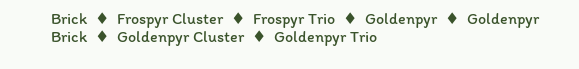Brick  ♦  Frospyr Cluster  ♦  Frospyr Trio  ♦  Goldenpyr  ♦  Goldenpyr Brick  ♦  Goldenpyr Cluster  ♦  Goldenpyr Trio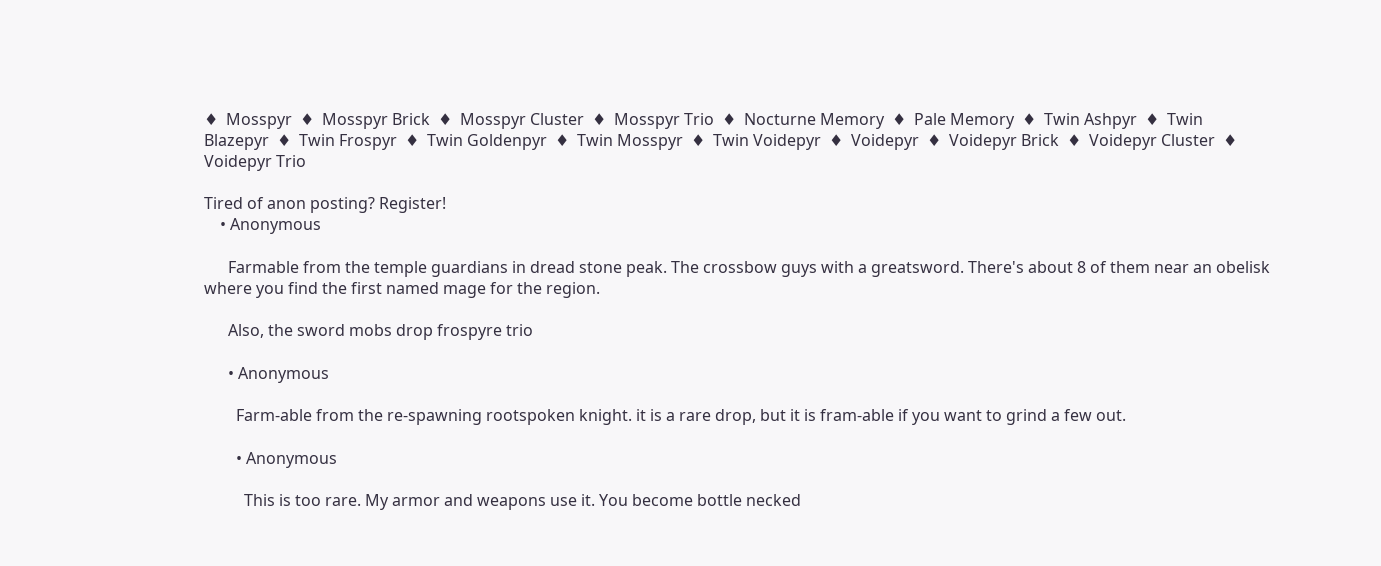♦  Mosspyr  ♦  Mosspyr Brick  ♦  Mosspyr Cluster  ♦  Mosspyr Trio  ♦  Nocturne Memory  ♦  Pale Memory  ♦  Twin Ashpyr  ♦  Twin Blazepyr  ♦  Twin Frospyr  ♦  Twin Goldenpyr  ♦  Twin Mosspyr  ♦  Twin Voidepyr  ♦  Voidepyr  ♦  Voidepyr Brick  ♦  Voidepyr Cluster  ♦  Voidepyr Trio

Tired of anon posting? Register!
    • Anonymous

      Farmable from the temple guardians in dread stone peak. The crossbow guys with a greatsword. There's about 8 of them near an obelisk where you find the first named mage for the region.

      Also, the sword mobs drop frospyre trio

      • Anonymous

        Farm-able from the re-spawning rootspoken knight. it is a rare drop, but it is fram-able if you want to grind a few out.

        • Anonymous

          This is too rare. My armor and weapons use it. You become bottle necked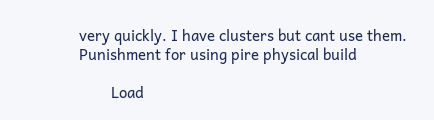very quickly. I have clusters but cant use them. Punishment for using pire physical build

        Load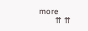more
        ⇈ ⇈